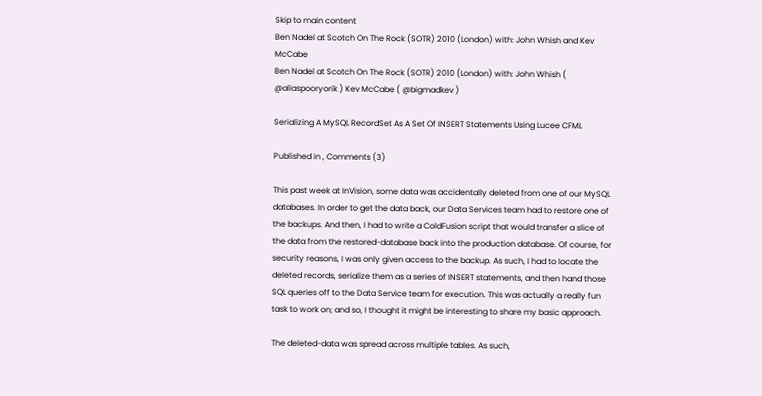Skip to main content
Ben Nadel at Scotch On The Rock (SOTR) 2010 (London) with: John Whish and Kev McCabe
Ben Nadel at Scotch On The Rock (SOTR) 2010 (London) with: John Whish ( @aliaspooryorik ) Kev McCabe ( @bigmadkev )

Serializing A MySQL RecordSet As A Set Of INSERT Statements Using Lucee CFML

Published in , Comments (3)

This past week at InVision, some data was accidentally deleted from one of our MySQL databases. In order to get the data back, our Data Services team had to restore one of the backups. And then, I had to write a ColdFusion script that would transfer a slice of the data from the restored-database back into the production database. Of course, for security reasons, I was only given access to the backup. As such, I had to locate the deleted records, serialize them as a series of INSERT statements, and then hand those SQL queries off to the Data Service team for execution. This was actually a really fun task to work on; and so, I thought it might be interesting to share my basic approach.

The deleted-data was spread across multiple tables. As such,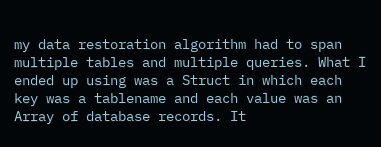my data restoration algorithm had to span multiple tables and multiple queries. What I ended up using was a Struct in which each key was a tablename and each value was an Array of database records. It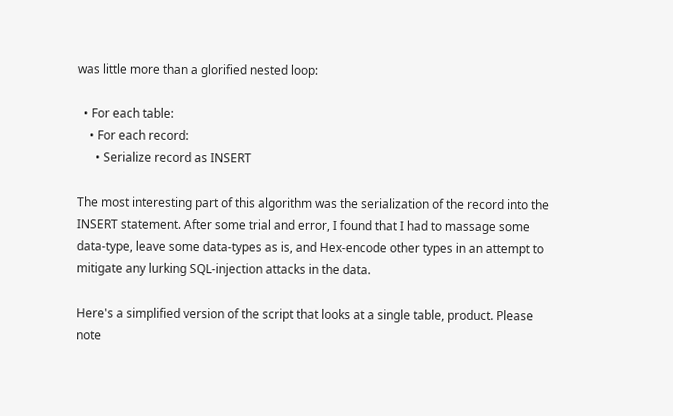was little more than a glorified nested loop:

  • For each table:
    • For each record:
      • Serialize record as INSERT

The most interesting part of this algorithm was the serialization of the record into the INSERT statement. After some trial and error, I found that I had to massage some data-type, leave some data-types as is, and Hex-encode other types in an attempt to mitigate any lurking SQL-injection attacks in the data.

Here's a simplified version of the script that looks at a single table, product. Please note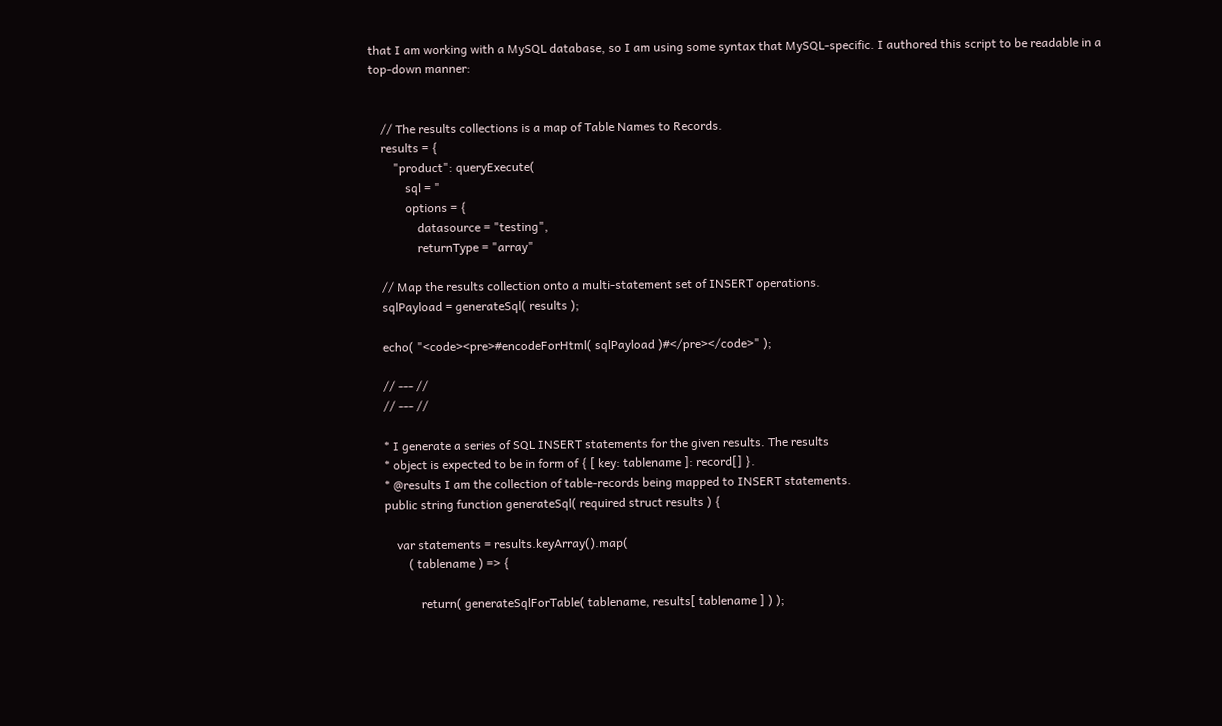that I am working with a MySQL database, so I am using some syntax that MySQL-specific. I authored this script to be readable in a top-down manner:


    // The results collections is a map of Table Names to Records.
    results = {
        "product": queryExecute(
            sql = "
            options = {
                datasource = "testing",
                returnType = "array"

    // Map the results collection onto a multi-statement set of INSERT operations.
    sqlPayload = generateSql( results );

    echo( "<code><pre>#encodeForHtml( sqlPayload )#</pre></code>" );

    // --- //
    // --- //

    * I generate a series of SQL INSERT statements for the given results. The results
    * object is expected to be in form of { [ key: tablename ]: record[] }.
    * @results I am the collection of table-records being mapped to INSERT statements.
    public string function generateSql( required struct results ) {

        var statements = results.keyArray().map(
            ( tablename ) => {

                return( generateSqlForTable( tablename, results[ tablename ] ) );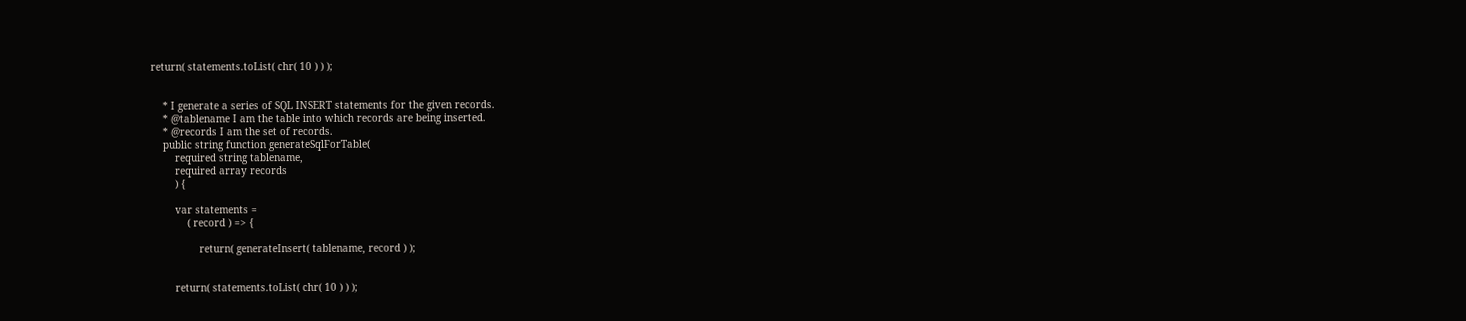return( statements.toList( chr( 10 ) ) );


    * I generate a series of SQL INSERT statements for the given records.
    * @tablename I am the table into which records are being inserted.
    * @records I am the set of records.
    public string function generateSqlForTable(
        required string tablename,
        required array records
        ) {

        var statements =
            ( record ) => {

                return( generateInsert( tablename, record ) );


        return( statements.toList( chr( 10 ) ) );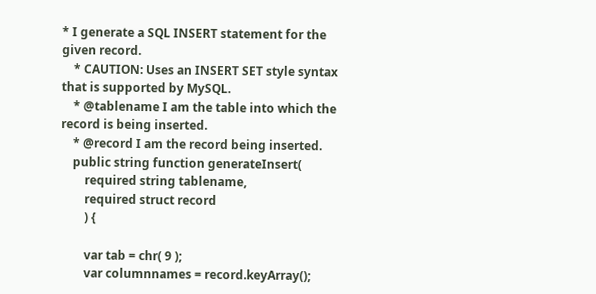* I generate a SQL INSERT statement for the given record.
    * CAUTION: Uses an INSERT SET style syntax that is supported by MySQL.
    * @tablename I am the table into which the record is being inserted.
    * @record I am the record being inserted.
    public string function generateInsert(
        required string tablename,
        required struct record
        ) {

        var tab = chr( 9 );
        var columnnames = record.keyArray();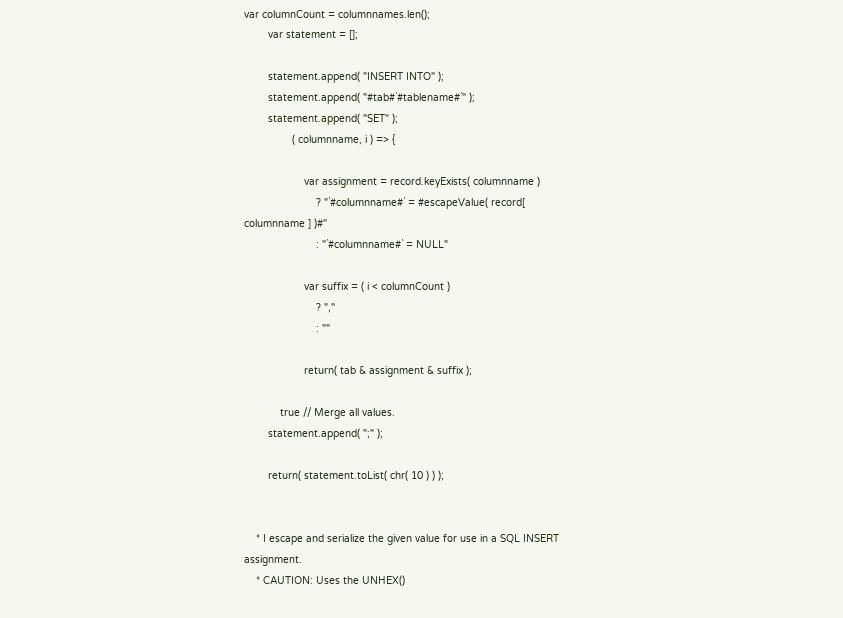var columnCount = columnnames.len();
        var statement = [];

        statement.append( "INSERT INTO" );
        statement.append( "#tab#`#tablename#`" );
        statement.append( "SET" );
                ( columnname, i ) => {

                    var assignment = record.keyExists( columnname )
                        ? "`#columnname#` = #escapeValue( record[ columnname ] )#"
                        : "`#columnname#` = NULL"

                    var suffix = ( i < columnCount )
                        ? ","
                        : ""

                    return( tab & assignment & suffix );

            true // Merge all values.
        statement.append( ";" );

        return( statement.toList( chr( 10 ) ) );


    * I escape and serialize the given value for use in a SQL INSERT assignment.
    * CAUTION: Uses the UNHEX()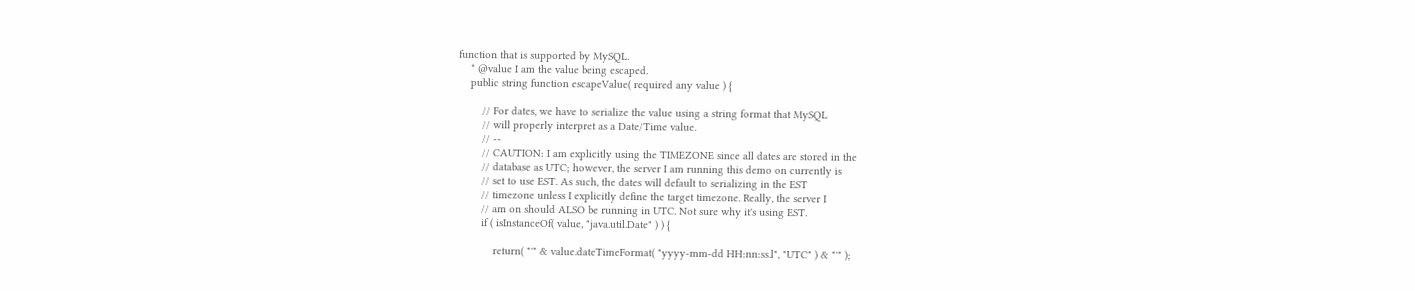function that is supported by MySQL.
    * @value I am the value being escaped.
    public string function escapeValue( required any value ) {

        // For dates, we have to serialize the value using a string format that MySQL
        // will properly interpret as a Date/Time value.
        // --
        // CAUTION: I am explicitly using the TIMEZONE since all dates are stored in the
        // database as UTC; however, the server I am running this demo on currently is
        // set to use EST. As such, the dates will default to serializing in the EST
        // timezone unless I explicitly define the target timezone. Really, the server I
        // am on should ALSO be running in UTC. Not sure why it's using EST.
        if ( isInstanceOf( value, "java.util.Date" ) ) {

            return( "'" & value.dateTimeFormat( "yyyy-mm-dd HH:nn:ss.l", "UTC" ) & "'" );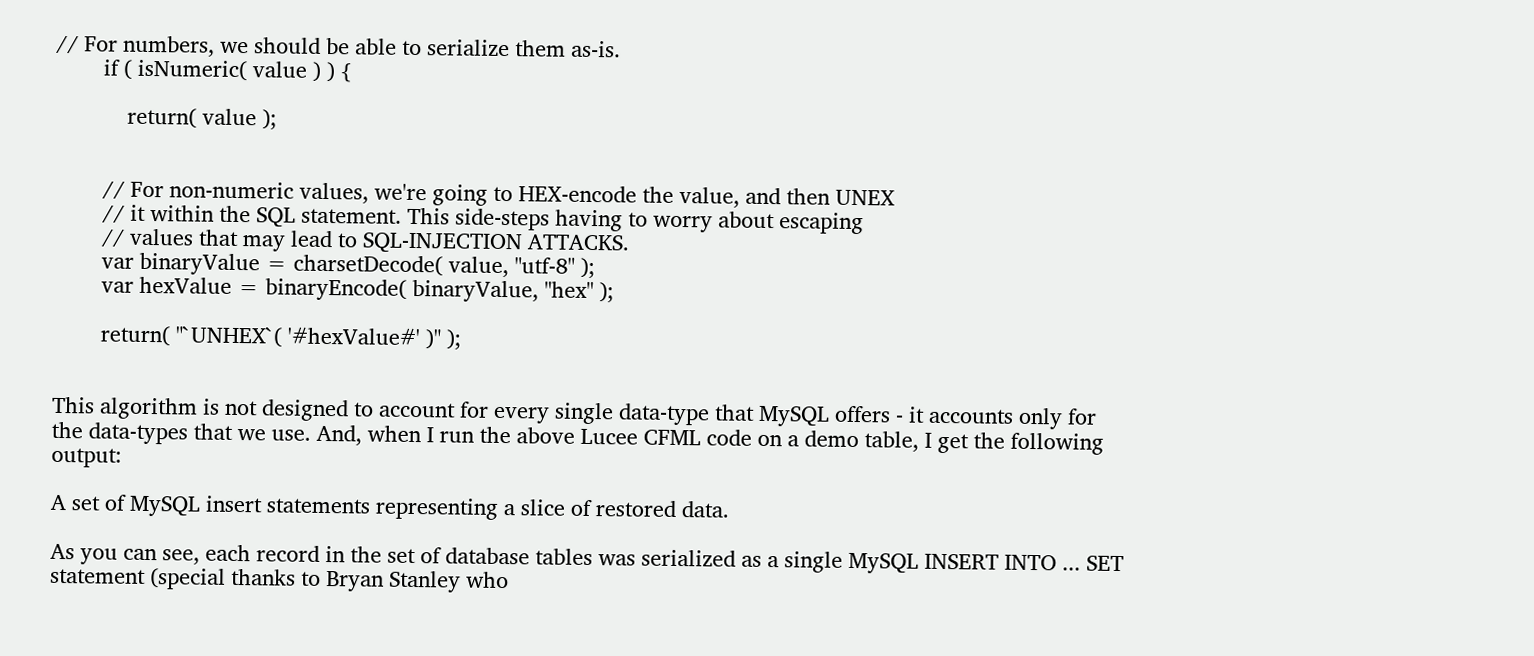// For numbers, we should be able to serialize them as-is.
        if ( isNumeric( value ) ) {

            return( value );


        // For non-numeric values, we're going to HEX-encode the value, and then UNEX
        // it within the SQL statement. This side-steps having to worry about escaping
        // values that may lead to SQL-INJECTION ATTACKS.
        var binaryValue = charsetDecode( value, "utf-8" );
        var hexValue = binaryEncode( binaryValue, "hex" );

        return( "`UNHEX`( '#hexValue#' )" );


This algorithm is not designed to account for every single data-type that MySQL offers - it accounts only for the data-types that we use. And, when I run the above Lucee CFML code on a demo table, I get the following output:

A set of MySQL insert statements representing a slice of restored data.

As you can see, each record in the set of database tables was serialized as a single MySQL INSERT INTO ... SET statement (special thanks to Bryan Stanley who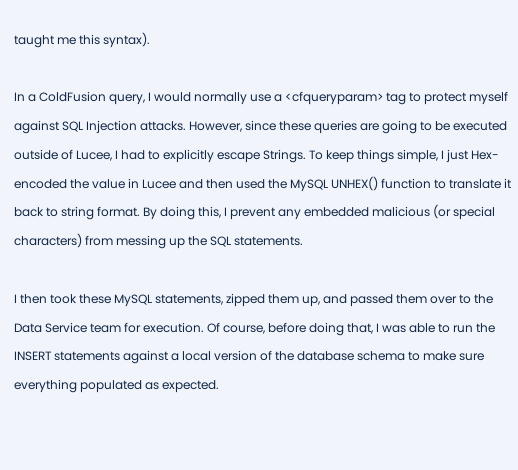taught me this syntax).

In a ColdFusion query, I would normally use a <cfqueryparam> tag to protect myself against SQL Injection attacks. However, since these queries are going to be executed outside of Lucee, I had to explicitly escape Strings. To keep things simple, I just Hex-encoded the value in Lucee and then used the MySQL UNHEX() function to translate it back to string format. By doing this, I prevent any embedded malicious (or special characters) from messing up the SQL statements.

I then took these MySQL statements, zipped them up, and passed them over to the Data Service team for execution. Of course, before doing that, I was able to run the INSERT statements against a local version of the database schema to make sure everything populated as expected.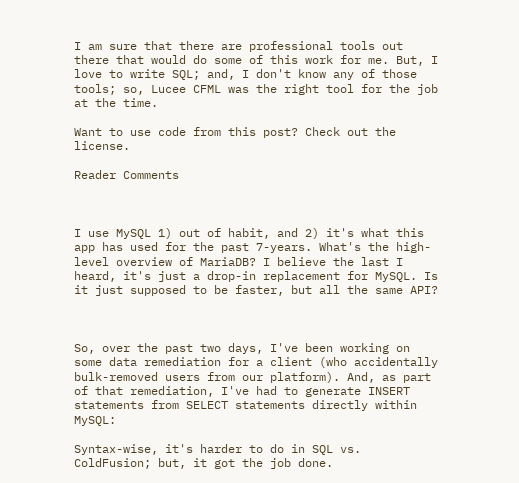I am sure that there are professional tools out there that would do some of this work for me. But, I love to write SQL; and, I don't know any of those tools; so, Lucee CFML was the right tool for the job at the time.

Want to use code from this post? Check out the license.

Reader Comments



I use MySQL 1) out of habit, and 2) it's what this app has used for the past 7-years. What's the high-level overview of MariaDB? I believe the last I heard, it's just a drop-in replacement for MySQL. Is it just supposed to be faster, but all the same API?



So, over the past two days, I've been working on some data remediation for a client (who accidentally bulk-removed users from our platform). And, as part of that remediation, I've had to generate INSERT statements from SELECT statements directly within MySQL:

Syntax-wise, it's harder to do in SQL vs. ColdFusion; but, it got the job done.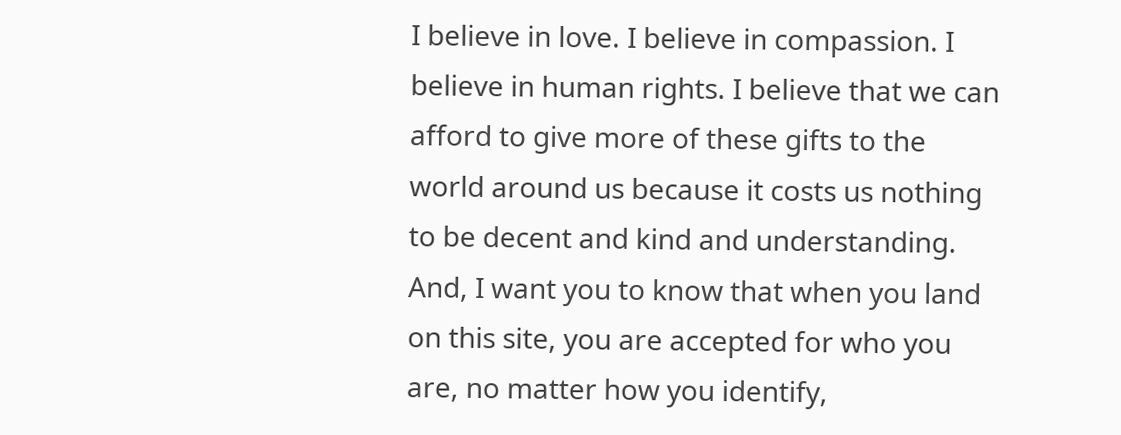I believe in love. I believe in compassion. I believe in human rights. I believe that we can afford to give more of these gifts to the world around us because it costs us nothing to be decent and kind and understanding. And, I want you to know that when you land on this site, you are accepted for who you are, no matter how you identify,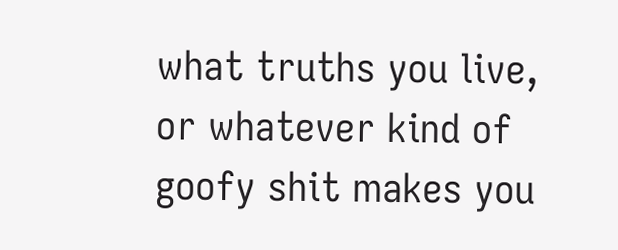what truths you live, or whatever kind of goofy shit makes you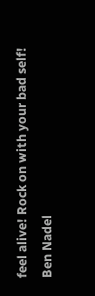feel alive! Rock on with your bad self!
Ben Nadel